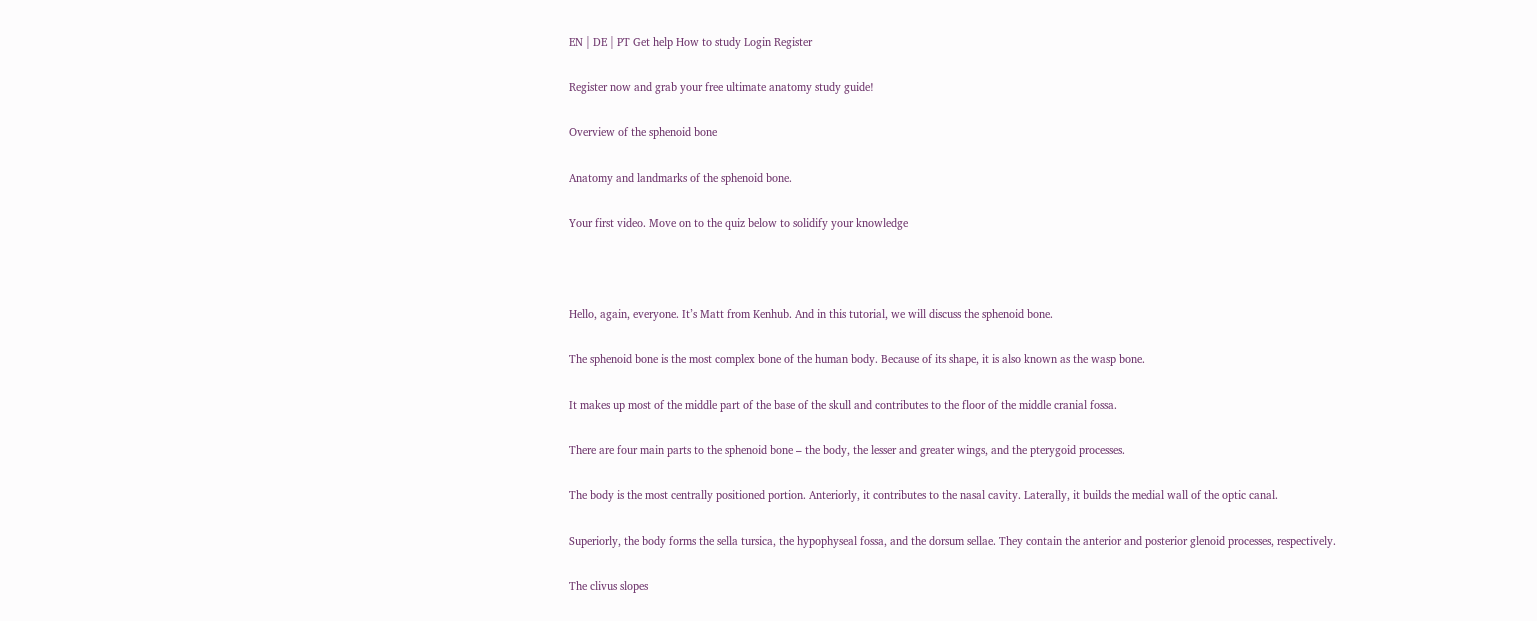EN | DE | PT Get help How to study Login Register

Register now and grab your free ultimate anatomy study guide!

Overview of the sphenoid bone

Anatomy and landmarks of the sphenoid bone.

Your first video. Move on to the quiz below to solidify your knowledge



Hello, again, everyone. It’s Matt from Kenhub. And in this tutorial, we will discuss the sphenoid bone.

The sphenoid bone is the most complex bone of the human body. Because of its shape, it is also known as the wasp bone.

It makes up most of the middle part of the base of the skull and contributes to the floor of the middle cranial fossa.

There are four main parts to the sphenoid bone – the body, the lesser and greater wings, and the pterygoid processes.

The body is the most centrally positioned portion. Anteriorly, it contributes to the nasal cavity. Laterally, it builds the medial wall of the optic canal.

Superiorly, the body forms the sella tursica, the hypophyseal fossa, and the dorsum sellae. They contain the anterior and posterior glenoid processes, respectively.

The clivus slopes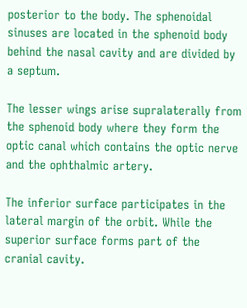posterior to the body. The sphenoidal sinuses are located in the sphenoid body behind the nasal cavity and are divided by a septum.

The lesser wings arise supralaterally from the sphenoid body where they form the optic canal which contains the optic nerve and the ophthalmic artery.

The inferior surface participates in the lateral margin of the orbit. While the superior surface forms part of the cranial cavity.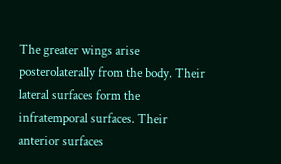The greater wings arise posterolaterally from the body. Their lateral surfaces form the infratemporal surfaces. Their anterior surfaces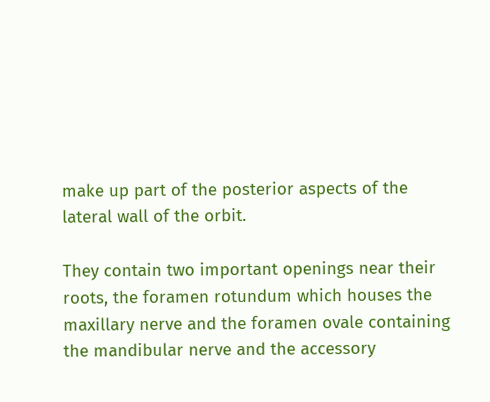make up part of the posterior aspects of the lateral wall of the orbit.

They contain two important openings near their roots, the foramen rotundum which houses the maxillary nerve and the foramen ovale containing the mandibular nerve and the accessory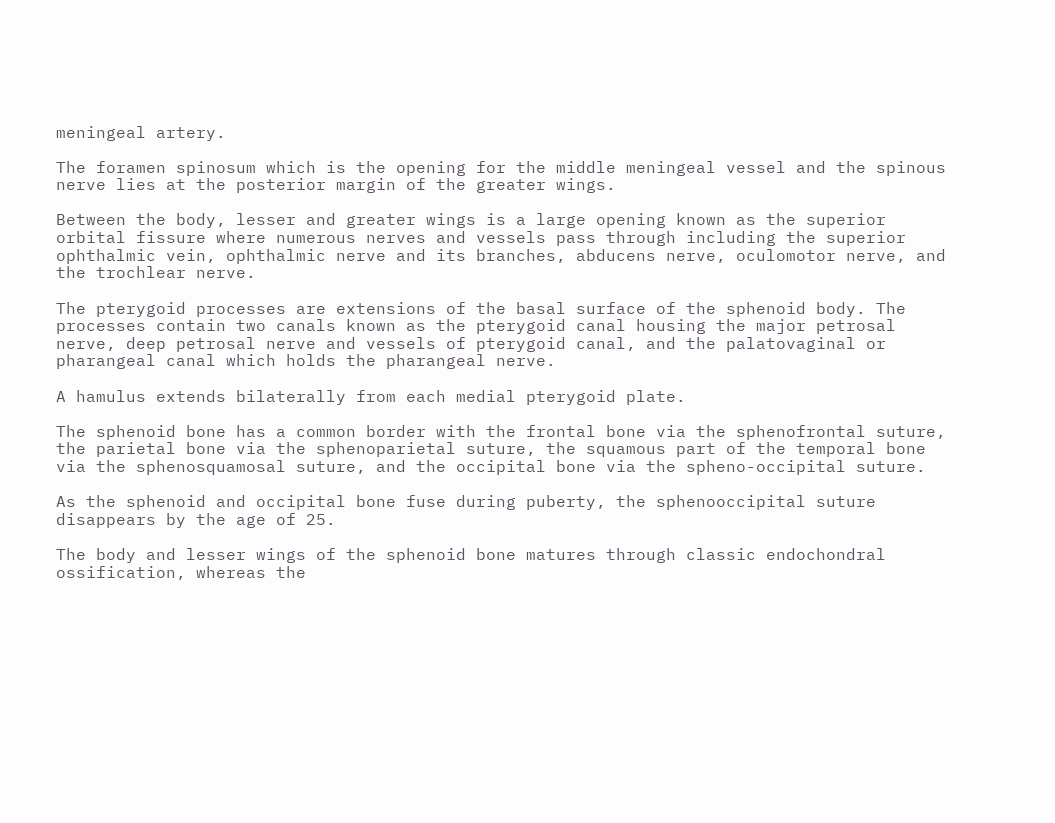meningeal artery.

The foramen spinosum which is the opening for the middle meningeal vessel and the spinous nerve lies at the posterior margin of the greater wings.

Between the body, lesser and greater wings is a large opening known as the superior orbital fissure where numerous nerves and vessels pass through including the superior ophthalmic vein, ophthalmic nerve and its branches, abducens nerve, oculomotor nerve, and the trochlear nerve.

The pterygoid processes are extensions of the basal surface of the sphenoid body. The processes contain two canals known as the pterygoid canal housing the major petrosal nerve, deep petrosal nerve and vessels of pterygoid canal, and the palatovaginal or pharangeal canal which holds the pharangeal nerve.

A hamulus extends bilaterally from each medial pterygoid plate.

The sphenoid bone has a common border with the frontal bone via the sphenofrontal suture, the parietal bone via the sphenoparietal suture, the squamous part of the temporal bone via the sphenosquamosal suture, and the occipital bone via the spheno-occipital suture.

As the sphenoid and occipital bone fuse during puberty, the sphenooccipital suture disappears by the age of 25.

The body and lesser wings of the sphenoid bone matures through classic endochondral ossification, whereas the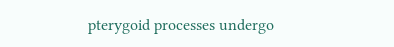pterygoid processes undergo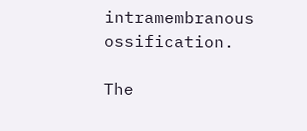intramembranous ossification.

The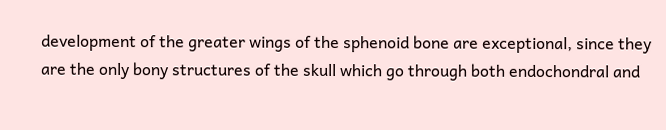development of the greater wings of the sphenoid bone are exceptional, since they are the only bony structures of the skull which go through both endochondral and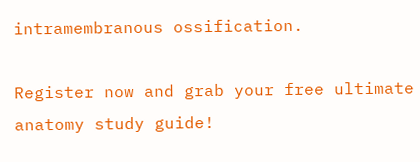intramembranous ossification.

Register now and grab your free ultimate anatomy study guide!